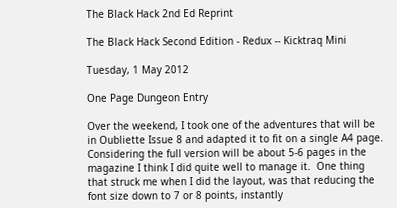The Black Hack 2nd Ed Reprint

The Black Hack Second Edition - Redux -- Kicktraq Mini

Tuesday, 1 May 2012

One Page Dungeon Entry

Over the weekend, I took one of the adventures that will be in Oubliette Issue 8 and adapted it to fit on a single A4 page.  Considering the full version will be about 5-6 pages in the magazine I think I did quite well to manage it.  One thing that struck me when I did the layout, was that reducing the font size down to 7 or 8 points, instantly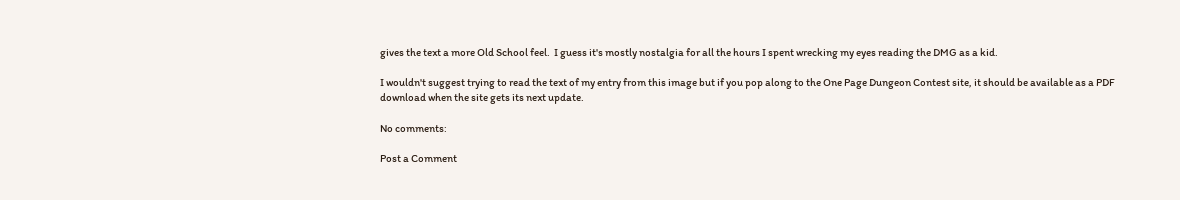gives the text a more Old School feel.  I guess it's mostly nostalgia for all the hours I spent wrecking my eyes reading the DMG as a kid.

I wouldn't suggest trying to read the text of my entry from this image but if you pop along to the One Page Dungeon Contest site, it should be available as a PDF download when the site gets its next update.

No comments:

Post a Comment